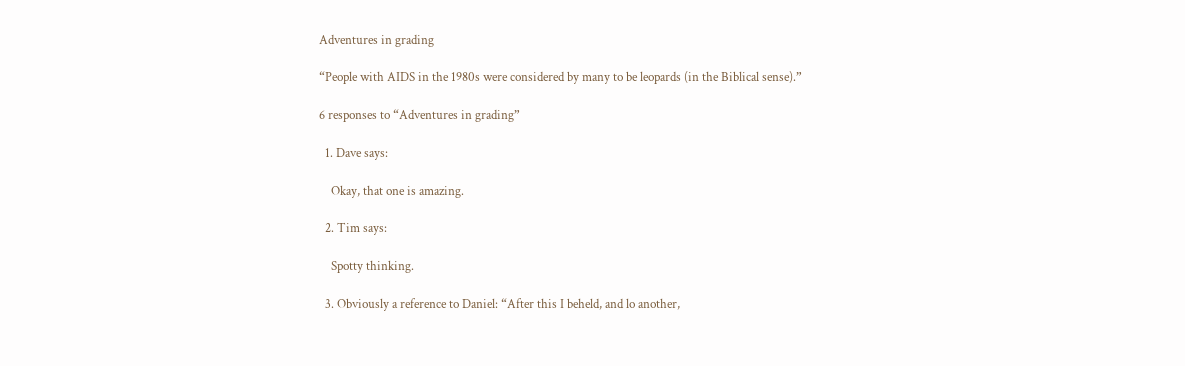Adventures in grading

“People with AIDS in the 1980s were considered by many to be leopards (in the Biblical sense).”

6 responses to “Adventures in grading”

  1. Dave says:

    Okay, that one is amazing.

  2. Tim says:

    Spotty thinking.

  3. Obviously a reference to Daniel: “After this I beheld, and lo another,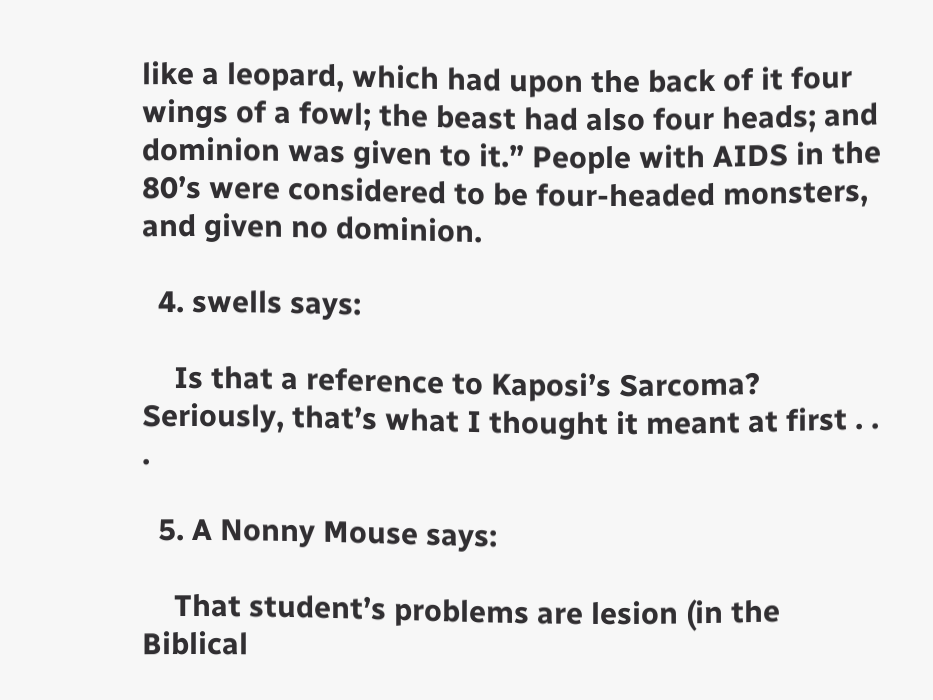like a leopard, which had upon the back of it four wings of a fowl; the beast had also four heads; and dominion was given to it.” People with AIDS in the 80’s were considered to be four-headed monsters, and given no dominion.

  4. swells says:

    Is that a reference to Kaposi’s Sarcoma? Seriously, that’s what I thought it meant at first . . .

  5. A Nonny Mouse says:

    That student’s problems are lesion (in the Biblical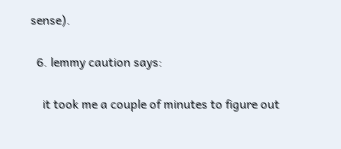sense).

  6. lemmy caution says:

    it took me a couple of minutes to figure out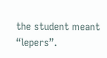the student meant “lepers”.